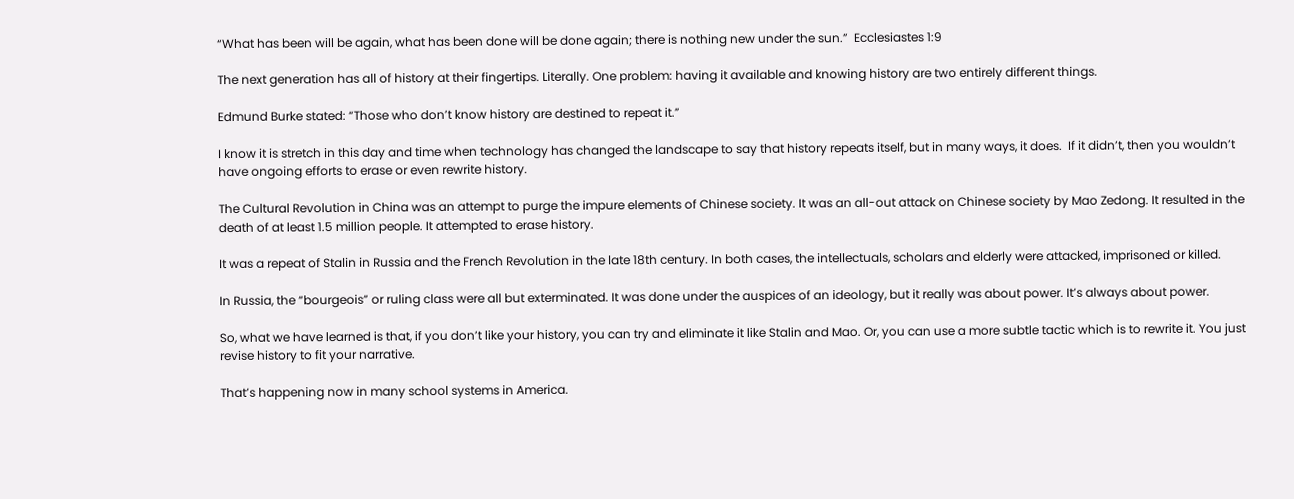“What has been will be again, what has been done will be done again; there is nothing new under the sun.”  Ecclesiastes 1:9

The next generation has all of history at their fingertips. Literally. One problem: having it available and knowing history are two entirely different things.

Edmund Burke stated: “Those who don’t know history are destined to repeat it.”

I know it is stretch in this day and time when technology has changed the landscape to say that history repeats itself, but in many ways, it does.  If it didn’t, then you wouldn’t have ongoing efforts to erase or even rewrite history.

The Cultural Revolution in China was an attempt to purge the impure elements of Chinese society. It was an all-out attack on Chinese society by Mao Zedong. It resulted in the death of at least 1.5 million people. It attempted to erase history.

It was a repeat of Stalin in Russia and the French Revolution in the late 18th century. In both cases, the intellectuals, scholars and elderly were attacked, imprisoned or killed.

In Russia, the “bourgeois” or ruling class were all but exterminated. It was done under the auspices of an ideology, but it really was about power. It’s always about power.

So, what we have learned is that, if you don’t like your history, you can try and eliminate it like Stalin and Mao. Or, you can use a more subtle tactic which is to rewrite it. You just revise history to fit your narrative.

That’s happening now in many school systems in America.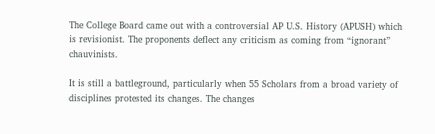The College Board came out with a controversial AP U.S. History (APUSH) which is revisionist. The proponents deflect any criticism as coming from “ignorant” chauvinists.

It is still a battleground, particularly when 55 Scholars from a broad variety of disciplines protested its changes. The changes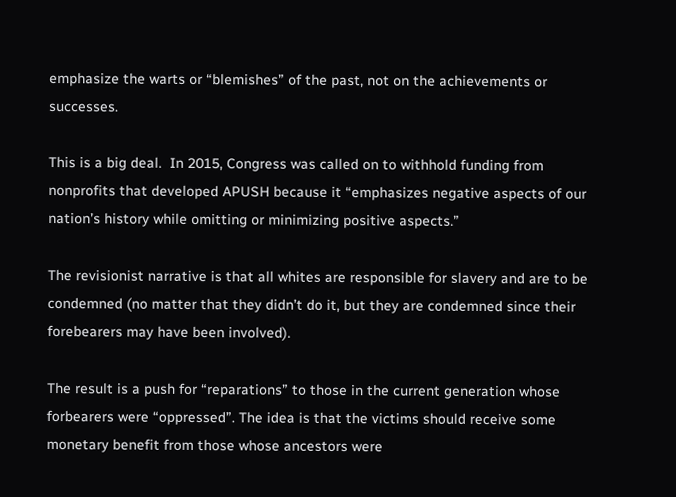emphasize the warts or “blemishes” of the past, not on the achievements or successes.

This is a big deal.  In 2015, Congress was called on to withhold funding from nonprofits that developed APUSH because it “emphasizes negative aspects of our nation’s history while omitting or minimizing positive aspects.”

The revisionist narrative is that all whites are responsible for slavery and are to be condemned (no matter that they didn’t do it, but they are condemned since their forebearers may have been involved).

The result is a push for “reparations” to those in the current generation whose forbearers were “oppressed”. The idea is that the victims should receive some monetary benefit from those whose ancestors were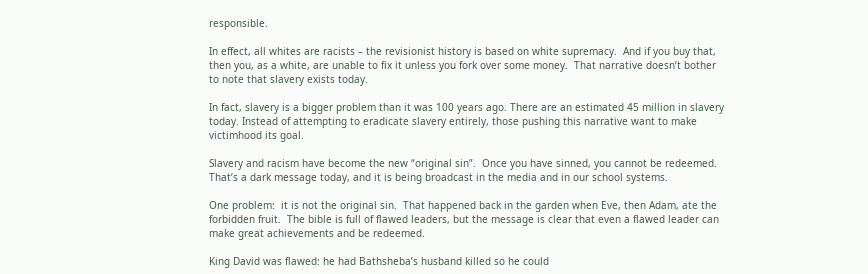responsible.

In effect, all whites are racists – the revisionist history is based on white supremacy.  And if you buy that, then you, as a white, are unable to fix it unless you fork over some money.  That narrative doesn’t bother to note that slavery exists today.

In fact, slavery is a bigger problem than it was 100 years ago. There are an estimated 45 million in slavery today. Instead of attempting to eradicate slavery entirely, those pushing this narrative want to make victimhood its goal.

Slavery and racism have become the new “original sin”.  Once you have sinned, you cannot be redeemed. That’s a dark message today, and it is being broadcast in the media and in our school systems.

One problem:  it is not the original sin.  That happened back in the garden when Eve, then Adam, ate the forbidden fruit.  The bible is full of flawed leaders, but the message is clear that even a flawed leader can make great achievements and be redeemed.

King David was flawed: he had Bathsheba’s husband killed so he could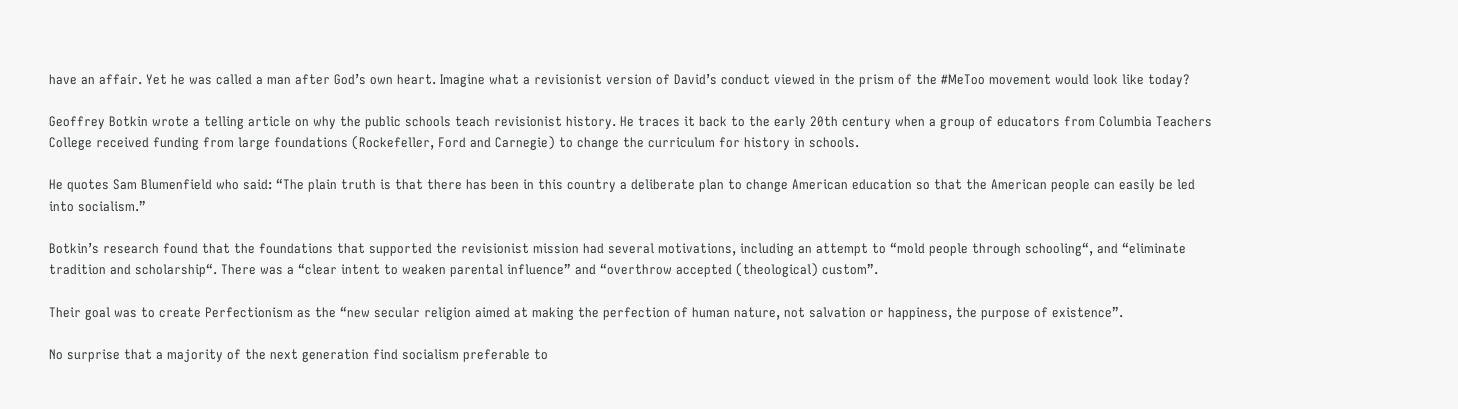have an affair. Yet he was called a man after God’s own heart. Imagine what a revisionist version of David’s conduct viewed in the prism of the #MeToo movement would look like today?

Geoffrey Botkin wrote a telling article on why the public schools teach revisionist history. He traces it back to the early 20th century when a group of educators from Columbia Teachers College received funding from large foundations (Rockefeller, Ford and Carnegie) to change the curriculum for history in schools.

He quotes Sam Blumenfield who said: “The plain truth is that there has been in this country a deliberate plan to change American education so that the American people can easily be led into socialism.”

Botkin’s research found that the foundations that supported the revisionist mission had several motivations, including an attempt to “mold people through schooling“, and “eliminate tradition and scholarship“. There was a “clear intent to weaken parental influence” and “overthrow accepted (theological) custom”.

Their goal was to create Perfectionism as the “new secular religion aimed at making the perfection of human nature, not salvation or happiness, the purpose of existence”.

No surprise that a majority of the next generation find socialism preferable to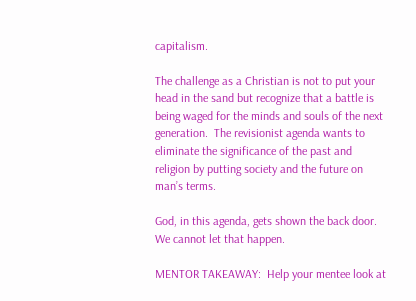capitalism.

The challenge as a Christian is not to put your head in the sand but recognize that a battle is being waged for the minds and souls of the next generation.  The revisionist agenda wants to eliminate the significance of the past and religion by putting society and the future on man’s terms.

God, in this agenda, gets shown the back door. We cannot let that happen.

MENTOR TAKEAWAY:  Help your mentee look at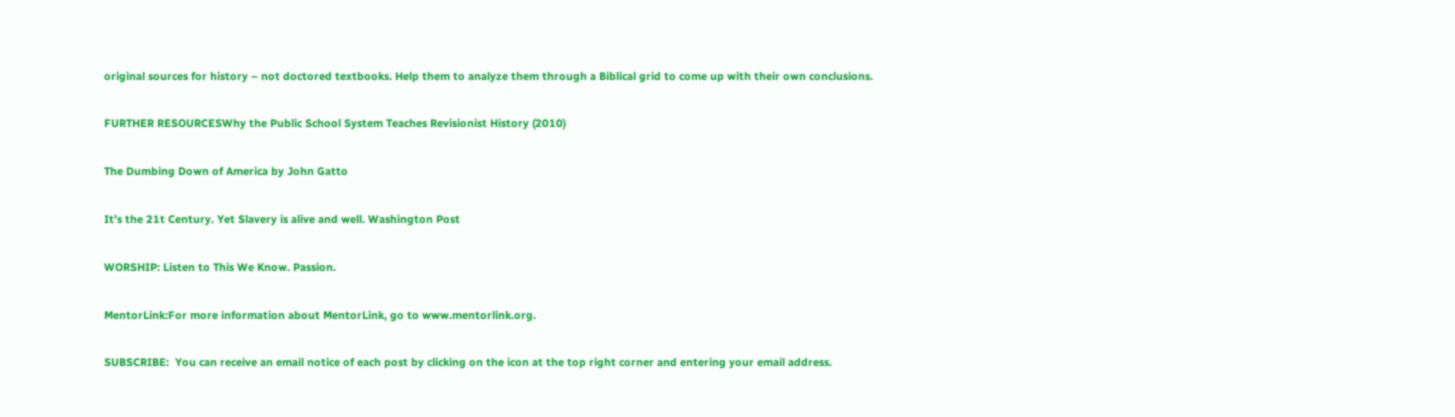original sources for history – not doctored textbooks. Help them to analyze them through a Biblical grid to come up with their own conclusions.

FURTHER RESOURCESWhy the Public School System Teaches Revisionist History (2010)

The Dumbing Down of America by John Gatto

It’s the 21t Century. Yet Slavery is alive and well. Washington Post

WORSHIP: Listen to This We Know. Passion.

MentorLink:For more information about MentorLink, go to www.mentorlink.org.

SUBSCRIBE:  You can receive an email notice of each post by clicking on the icon at the top right corner and entering your email address.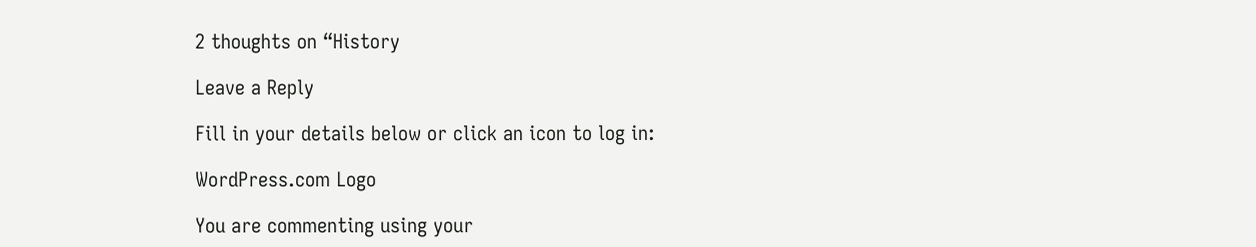2 thoughts on “History

Leave a Reply

Fill in your details below or click an icon to log in:

WordPress.com Logo

You are commenting using your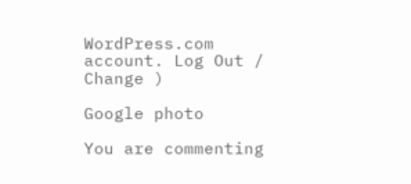WordPress.com account. Log Out /  Change )

Google photo

You are commenting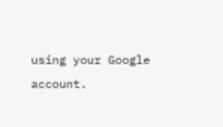using your Google account.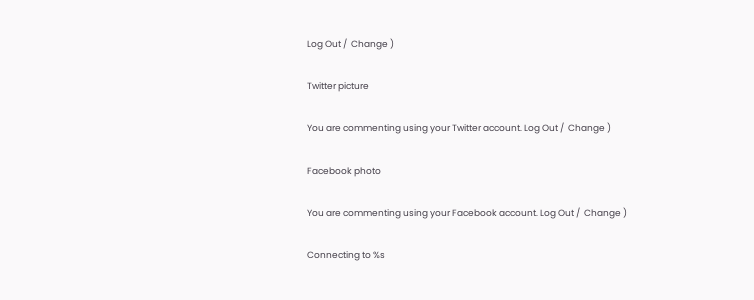Log Out /  Change )

Twitter picture

You are commenting using your Twitter account. Log Out /  Change )

Facebook photo

You are commenting using your Facebook account. Log Out /  Change )

Connecting to %s